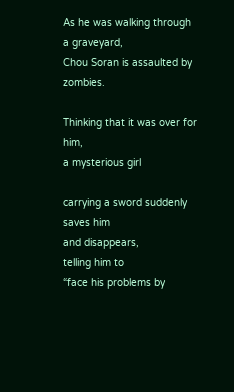As he was walking through a graveyard,
Chou Soran is assaulted by zombies.

Thinking that it was over for him,
a mysterious girl

carrying a sword suddenly saves him
and disappears,
telling him to
“face his problems by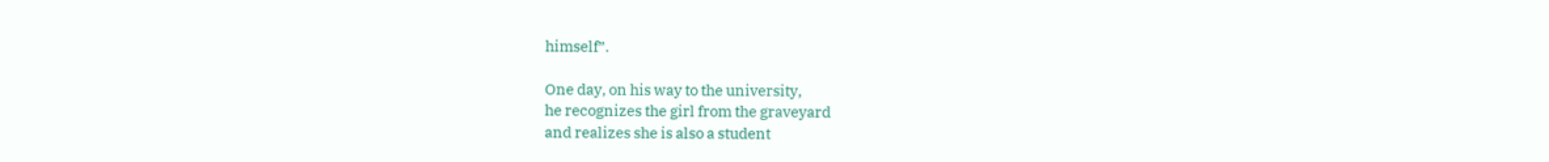himself”.

One day, on his way to the university,
he recognizes the girl from the graveyard
and realizes she is also a student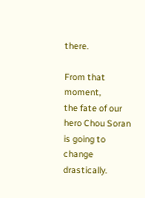there.

From that moment,
the fate of our hero Chou Soran is going to change drastically.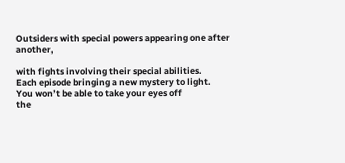Outsiders with special powers appearing one after another,

with fights involving their special abilities.
Each episode bringing a new mystery to light.
You won’t be able to take your eyes off
the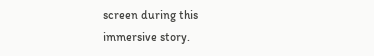screen during this
immersive story.